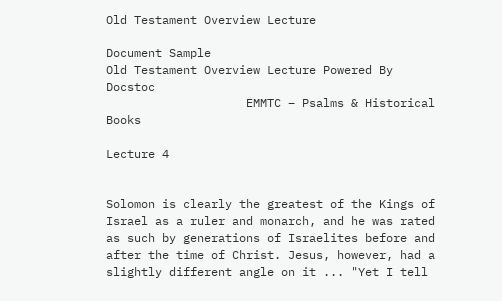Old Testament Overview Lecture

Document Sample
Old Testament Overview Lecture Powered By Docstoc
                    EMMTC – Psalms & Historical Books

Lecture 4


Solomon is clearly the greatest of the Kings of Israel as a ruler and monarch, and he was rated as such by generations of Israelites before and after the time of Christ. Jesus, however, had a slightly different angle on it ... "Yet I tell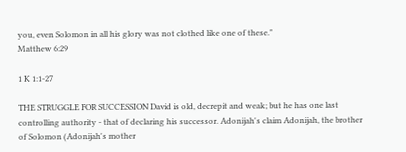you, even Solomon in all his glory was not clothed like one of these."
Matthew 6:29

1 K 1:1-27

THE STRUGGLE FOR SUCCESSION David is old, decrepit and weak; but he has one last controlling authority - that of declaring his successor. Adonijah's claim Adonijah, the brother of Solomon (Adonijah's mother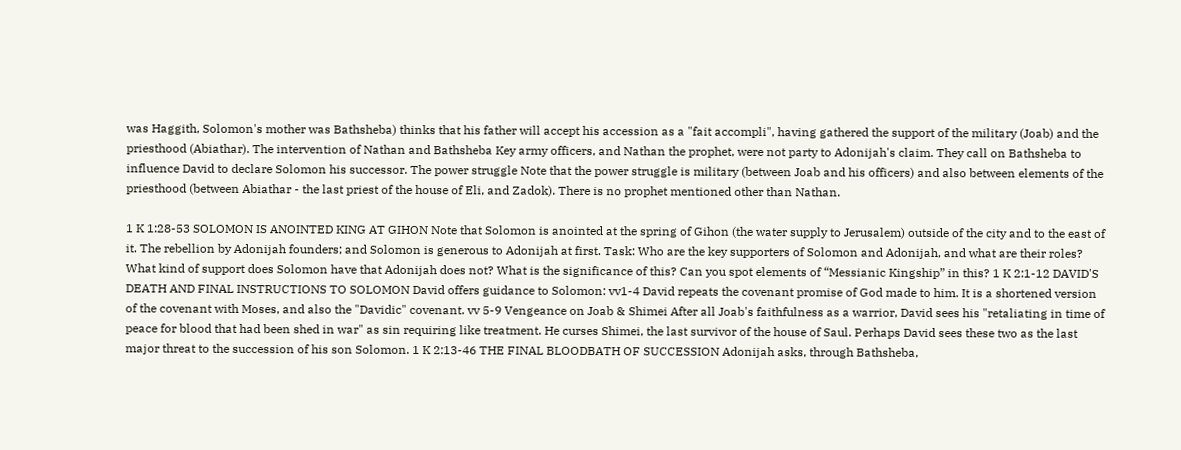was Haggith, Solomon's mother was Bathsheba) thinks that his father will accept his accession as a "fait accompli", having gathered the support of the military (Joab) and the priesthood (Abiathar). The intervention of Nathan and Bathsheba Key army officers, and Nathan the prophet, were not party to Adonijah's claim. They call on Bathsheba to influence David to declare Solomon his successor. The power struggle Note that the power struggle is military (between Joab and his officers) and also between elements of the priesthood (between Abiathar - the last priest of the house of Eli, and Zadok). There is no prophet mentioned other than Nathan.

1 K 1:28-53 SOLOMON IS ANOINTED KING AT GIHON Note that Solomon is anointed at the spring of Gihon (the water supply to Jerusalem) outside of the city and to the east of it. The rebellion by Adonijah founders; and Solomon is generous to Adonijah at first. Task: Who are the key supporters of Solomon and Adonijah, and what are their roles? What kind of support does Solomon have that Adonijah does not? What is the significance of this? Can you spot elements of “Messianic Kingship” in this? 1 K 2:1-12 DAVID'S DEATH AND FINAL INSTRUCTIONS TO SOLOMON David offers guidance to Solomon: vv1-4 David repeats the covenant promise of God made to him. It is a shortened version of the covenant with Moses, and also the "Davidic" covenant. vv 5-9 Vengeance on Joab & Shimei After all Joab's faithfulness as a warrior, David sees his "retaliating in time of peace for blood that had been shed in war" as sin requiring like treatment. He curses Shimei, the last survivor of the house of Saul. Perhaps David sees these two as the last major threat to the succession of his son Solomon. 1 K 2:13-46 THE FINAL BLOODBATH OF SUCCESSION Adonijah asks, through Bathsheba,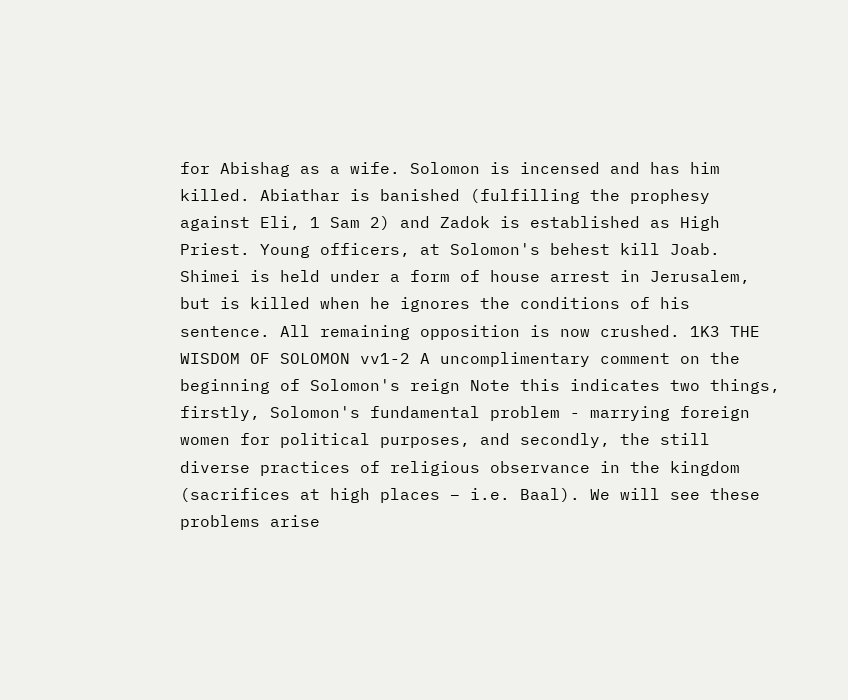for Abishag as a wife. Solomon is incensed and has him killed. Abiathar is banished (fulfilling the prophesy against Eli, 1 Sam 2) and Zadok is established as High Priest. Young officers, at Solomon's behest kill Joab. Shimei is held under a form of house arrest in Jerusalem, but is killed when he ignores the conditions of his sentence. All remaining opposition is now crushed. 1K3 THE WISDOM OF SOLOMON vv1-2 A uncomplimentary comment on the beginning of Solomon's reign Note this indicates two things, firstly, Solomon's fundamental problem - marrying foreign women for political purposes, and secondly, the still diverse practices of religious observance in the kingdom (sacrifices at high places – i.e. Baal). We will see these problems arise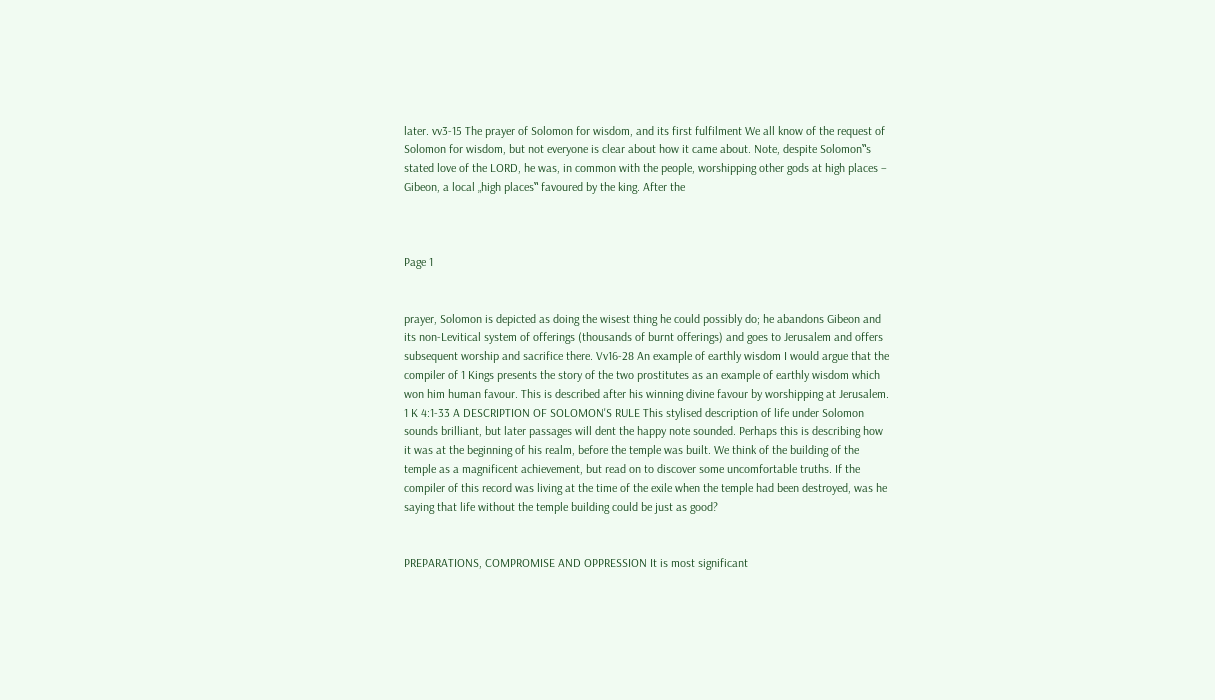later. vv3-15 The prayer of Solomon for wisdom, and its first fulfilment We all know of the request of Solomon for wisdom, but not everyone is clear about how it came about. Note, despite Solomon‟s stated love of the LORD, he was, in common with the people, worshipping other gods at high places – Gibeon, a local „high places‟ favoured by the king. After the



Page 1


prayer, Solomon is depicted as doing the wisest thing he could possibly do; he abandons Gibeon and its non-Levitical system of offerings (thousands of burnt offerings) and goes to Jerusalem and offers subsequent worship and sacrifice there. Vv16-28 An example of earthly wisdom I would argue that the compiler of 1 Kings presents the story of the two prostitutes as an example of earthly wisdom which won him human favour. This is described after his winning divine favour by worshipping at Jerusalem. 1 K 4:1-33 A DESCRIPTION OF SOLOMON'S RULE This stylised description of life under Solomon sounds brilliant, but later passages will dent the happy note sounded. Perhaps this is describing how it was at the beginning of his realm, before the temple was built. We think of the building of the temple as a magnificent achievement, but read on to discover some uncomfortable truths. If the compiler of this record was living at the time of the exile when the temple had been destroyed, was he saying that life without the temple building could be just as good?


PREPARATIONS, COMPROMISE AND OPPRESSION It is most significant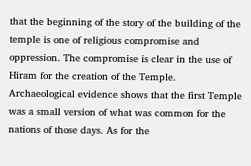that the beginning of the story of the building of the temple is one of religious compromise and oppression. The compromise is clear in the use of Hiram for the creation of the Temple. Archaeological evidence shows that the first Temple was a small version of what was common for the nations of those days. As for the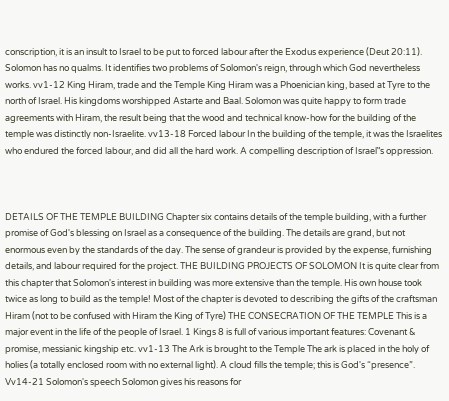conscription, it is an insult to Israel to be put to forced labour after the Exodus experience (Deut 20:11). Solomon has no qualms. It identifies two problems of Solomon's reign, through which God nevertheless works. vv1-12 King Hiram, trade and the Temple King Hiram was a Phoenician king, based at Tyre to the north of Israel. His kingdoms worshipped Astarte and Baal. Solomon was quite happy to form trade agreements with Hiram, the result being that the wood and technical know-how for the building of the temple was distinctly non-Israelite. vv13-18 Forced labour In the building of the temple, it was the Israelites who endured the forced labour, and did all the hard work. A compelling description of Israel‟s oppression.



DETAILS OF THE TEMPLE BUILDING Chapter six contains details of the temple building, with a further promise of God's blessing on Israel as a consequence of the building. The details are grand, but not enormous even by the standards of the day. The sense of grandeur is provided by the expense, furnishing details, and labour required for the project. THE BUILDING PROJECTS OF SOLOMON It is quite clear from this chapter that Solomon's interest in building was more extensive than the temple. His own house took twice as long to build as the temple! Most of the chapter is devoted to describing the gifts of the craftsman Hiram (not to be confused with Hiram the King of Tyre) THE CONSECRATION OF THE TEMPLE This is a major event in the life of the people of Israel. 1 Kings 8 is full of various important features: Covenant & promise, messianic kingship etc. vv1-13 The Ark is brought to the Temple The ark is placed in the holy of holies (a totally enclosed room with no external light). A cloud fills the temple; this is God's “presence”. Vv14-21 Solomon's speech Solomon gives his reasons for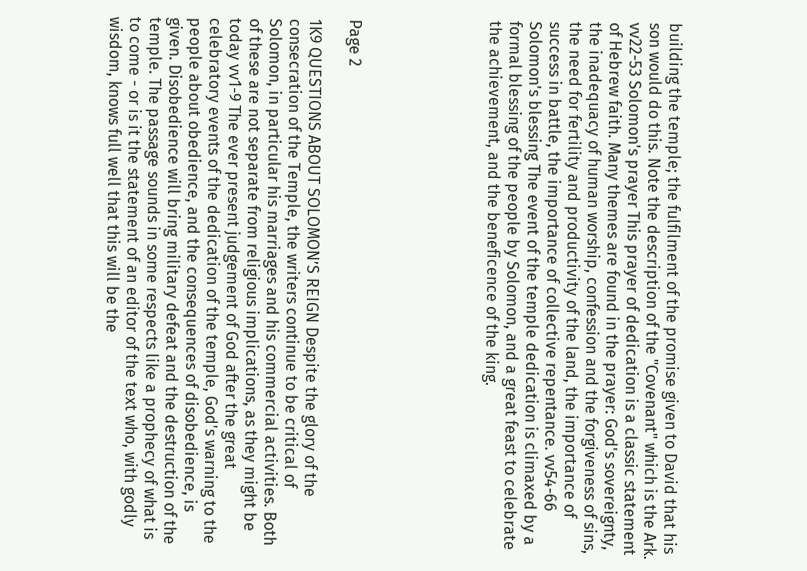building the temple; the fulfilment of the promise given to David that his son would do this. Note the description of the "Covenant" which is the Ark. vv22-53 Solomon's prayer This prayer of dedication is a classic statement of Hebrew faith. Many themes are found in the prayer: God's sovereignty, the inadequacy of human worship, confession and the forgiveness of sins, the need for fertility and productivity of the land, the importance of success in battle, the importance of collective repentance. vv54-66 Solomon's blessing The event of the temple dedication is climaxed by a formal blessing of the people by Solomon, and a great feast to celebrate the achievement, and the beneficence of the king.






Page 2

1K9 QUESTIONS ABOUT SOLOMON’S REIGN Despite the glory of the consecration of the Temple, the writers continue to be critical of Solomon, in particular his marriages and his commercial activities. Both of these are not separate from religious implications, as they might be today vv1-9 The ever present judgement of God after the great celebratory events of the dedication of the temple, God's warning to the people about obedience, and the consequences of disobedience, is given. Disobedience will bring military defeat and the destruction of the temple. The passage sounds in some respects like a prophecy of what is to come - or is it the statement of an editor of the text who, with godly wisdom, knows full well that this will be the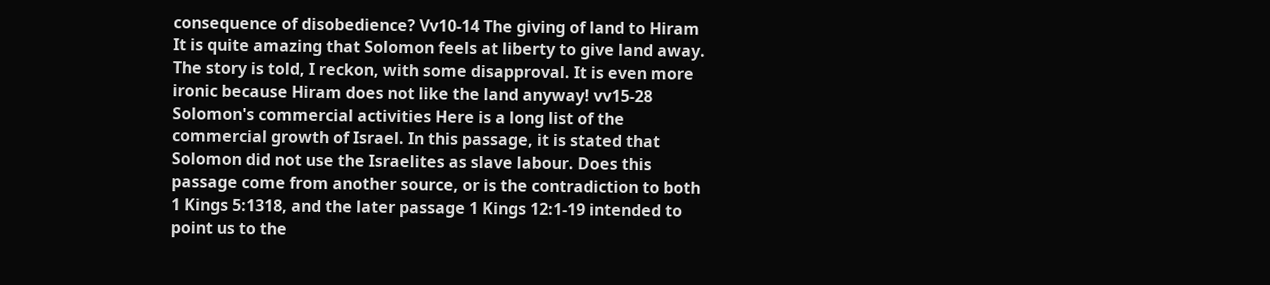consequence of disobedience? Vv10-14 The giving of land to Hiram It is quite amazing that Solomon feels at liberty to give land away. The story is told, I reckon, with some disapproval. It is even more ironic because Hiram does not like the land anyway! vv15-28 Solomon's commercial activities Here is a long list of the commercial growth of Israel. In this passage, it is stated that Solomon did not use the Israelites as slave labour. Does this passage come from another source, or is the contradiction to both 1 Kings 5:1318, and the later passage 1 Kings 12:1-19 intended to point us to the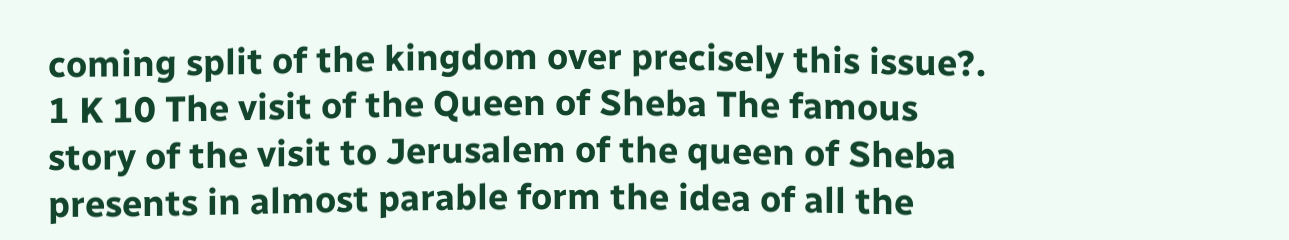coming split of the kingdom over precisely this issue?. 1 K 10 The visit of the Queen of Sheba The famous story of the visit to Jerusalem of the queen of Sheba presents in almost parable form the idea of all the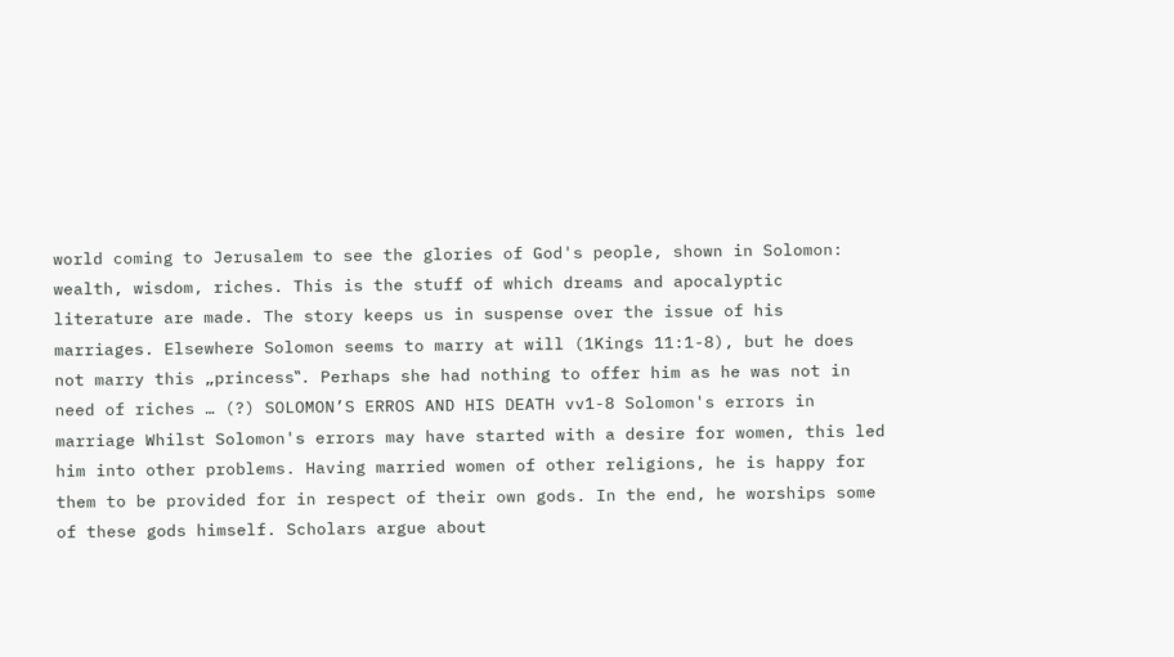world coming to Jerusalem to see the glories of God's people, shown in Solomon: wealth, wisdom, riches. This is the stuff of which dreams and apocalyptic literature are made. The story keeps us in suspense over the issue of his marriages. Elsewhere Solomon seems to marry at will (1Kings 11:1-8), but he does not marry this „princess‟. Perhaps she had nothing to offer him as he was not in need of riches … (?) SOLOMON’S ERROS AND HIS DEATH vv1-8 Solomon's errors in marriage Whilst Solomon's errors may have started with a desire for women, this led him into other problems. Having married women of other religions, he is happy for them to be provided for in respect of their own gods. In the end, he worships some of these gods himself. Scholars argue about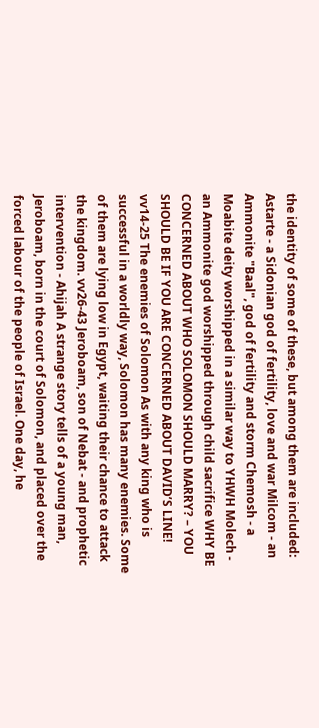the identity of some of these, but among them are included: Astarte - a Sidonian god of fertility, love and war Milcom - an Ammonite "Baal", god of fertility and storm Chemosh - a Moabite deity worshipped in a similar way to YHWH Molech - an Ammonite god worshipped through child sacrifice WHY BE CONCERNED ABOUT WHO SOLOMON SHOULD MARRY? – YOU SHOULD BE IF YOU ARE CONCERNED ABOUT DAVID’S LINE! vv14-25 The enemies of Solomon As with any king who is successful in a worldly way, Solomon has many enemies. Some of them are lying low in Egypt, waiting their chance to attack the kingdom. vv26-43 Jeroboam, son of Nebat - and prophetic intervention - Ahijah A strange story tells of a young man, Jeroboam, born in the court of Solomon, and placed over the forced labour of the people of Israel. One day, he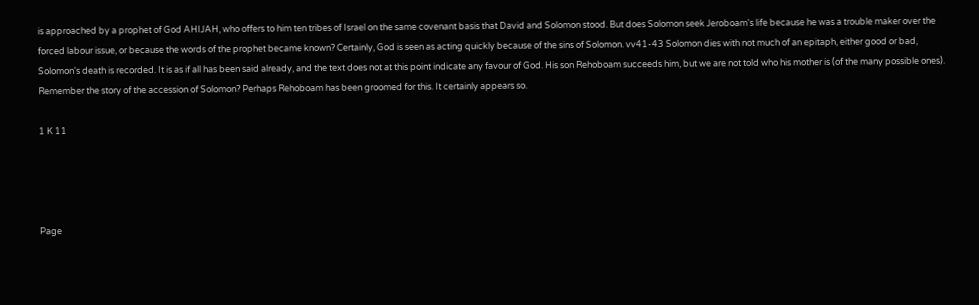is approached by a prophet of God AHIJAH, who offers to him ten tribes of Israel on the same covenant basis that David and Solomon stood. But does Solomon seek Jeroboam's life because he was a trouble maker over the forced labour issue, or because the words of the prophet became known? Certainly, God is seen as acting quickly because of the sins of Solomon. vv41-43 Solomon dies with not much of an epitaph, either good or bad, Solomon's death is recorded. It is as if all has been said already, and the text does not at this point indicate any favour of God. His son Rehoboam succeeds him, but we are not told who his mother is (of the many possible ones). Remember the story of the accession of Solomon? Perhaps Rehoboam has been groomed for this. It certainly appears so.

1 K 11




Page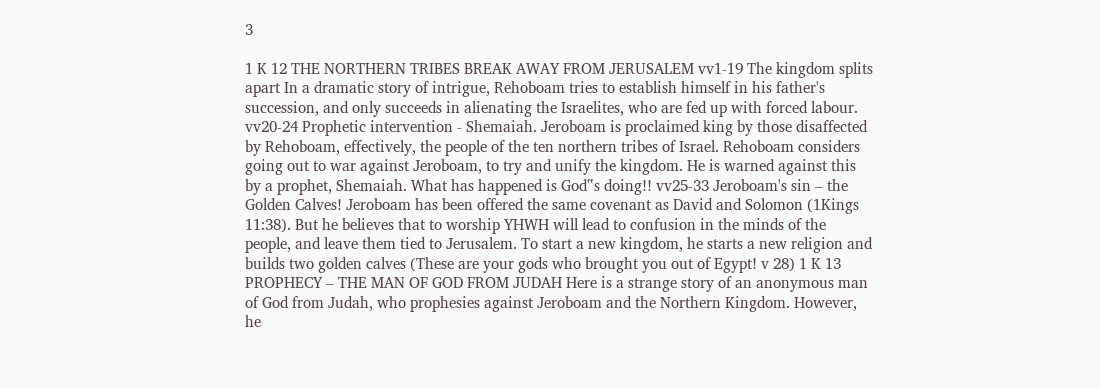3

1 K 12 THE NORTHERN TRIBES BREAK AWAY FROM JERUSALEM vv1-19 The kingdom splits apart In a dramatic story of intrigue, Rehoboam tries to establish himself in his father's succession, and only succeeds in alienating the Israelites, who are fed up with forced labour. vv20-24 Prophetic intervention - Shemaiah. Jeroboam is proclaimed king by those disaffected by Rehoboam, effectively, the people of the ten northern tribes of Israel. Rehoboam considers going out to war against Jeroboam, to try and unify the kingdom. He is warned against this by a prophet, Shemaiah. What has happened is God‟s doing!! vv25-33 Jeroboam's sin – the Golden Calves! Jeroboam has been offered the same covenant as David and Solomon (1Kings 11:38). But he believes that to worship YHWH will lead to confusion in the minds of the people, and leave them tied to Jerusalem. To start a new kingdom, he starts a new religion and builds two golden calves (These are your gods who brought you out of Egypt! v 28) 1 K 13 PROPHECY – THE MAN OF GOD FROM JUDAH Here is a strange story of an anonymous man of God from Judah, who prophesies against Jeroboam and the Northern Kingdom. However, he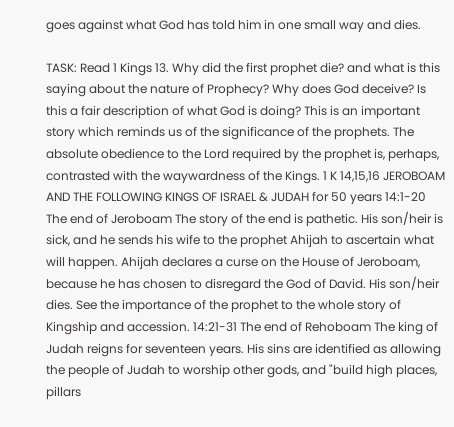goes against what God has told him in one small way and dies.

TASK: Read 1 Kings 13. Why did the first prophet die? and what is this saying about the nature of Prophecy? Why does God deceive? Is this a fair description of what God is doing? This is an important story which reminds us of the significance of the prophets. The absolute obedience to the Lord required by the prophet is, perhaps, contrasted with the waywardness of the Kings. 1 K 14,15,16 JEROBOAM AND THE FOLLOWING KINGS OF ISRAEL & JUDAH for 50 years 14:1-20 The end of Jeroboam The story of the end is pathetic. His son/heir is sick, and he sends his wife to the prophet Ahijah to ascertain what will happen. Ahijah declares a curse on the House of Jeroboam, because he has chosen to disregard the God of David. His son/heir dies. See the importance of the prophet to the whole story of Kingship and accession. 14:21-31 The end of Rehoboam The king of Judah reigns for seventeen years. His sins are identified as allowing the people of Judah to worship other gods, and "build high places, pillars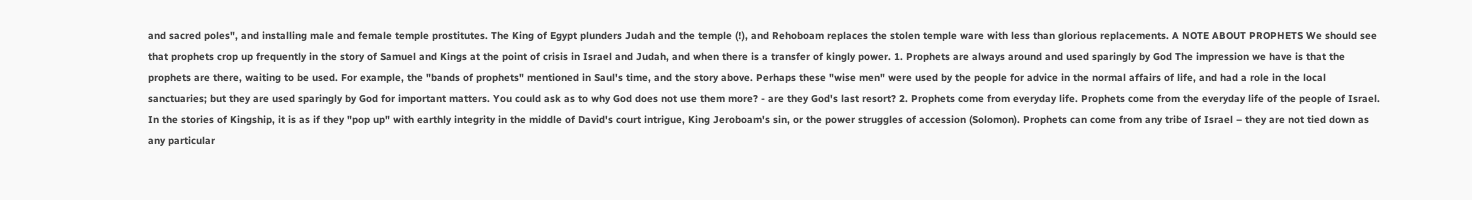and sacred poles", and installing male and female temple prostitutes. The King of Egypt plunders Judah and the temple (!), and Rehoboam replaces the stolen temple ware with less than glorious replacements. A NOTE ABOUT PROPHETS We should see that prophets crop up frequently in the story of Samuel and Kings at the point of crisis in Israel and Judah, and when there is a transfer of kingly power. 1. Prophets are always around and used sparingly by God The impression we have is that the prophets are there, waiting to be used. For example, the "bands of prophets" mentioned in Saul's time, and the story above. Perhaps these "wise men" were used by the people for advice in the normal affairs of life, and had a role in the local sanctuaries; but they are used sparingly by God for important matters. You could ask as to why God does not use them more? - are they God's last resort? 2. Prophets come from everyday life. Prophets come from the everyday life of the people of Israel. In the stories of Kingship, it is as if they "pop up" with earthly integrity in the middle of David's court intrigue, King Jeroboam's sin, or the power struggles of accession (Solomon). Prophets can come from any tribe of Israel – they are not tied down as any particular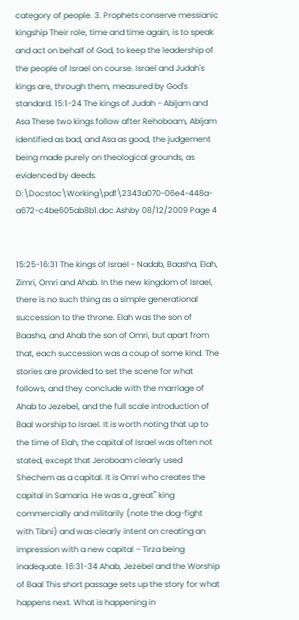category of people. 3. Prophets conserve messianic kingship Their role, time and time again, is to speak and act on behalf of God, to keep the leadership of the people of Israel on course. Israel and Judah's kings are, through them, measured by God's standard. 15:1-24 The kings of Judah - Abijam and Asa These two kings follow after Rehoboam, Abijam identified as bad, and Asa as good, the judgement being made purely on theological grounds, as evidenced by deeds. D:\Docstoc\Working\pdf\2343a070-06e4-448a-a672-c4be605ab8b1.doc Ashby 08/12/2009 Page 4


15:25-16:31 The kings of Israel - Nadab, Baasha, Elah, Zimri, Omri and Ahab. In the new kingdom of Israel, there is no such thing as a simple generational succession to the throne. Elah was the son of Baasha, and Ahab the son of Omri, but apart from that, each succession was a coup of some kind. The stories are provided to set the scene for what follows, and they conclude with the marriage of Ahab to Jezebel, and the full scale introduction of Baal worship to Israel. It is worth noting that up to the time of Elah, the capital of Israel was often not stated, except that Jeroboam clearly used Shechem as a capital. It is Omri who creates the capital in Samaria. He was a „great‟ king commercially and militarily (note the dog-fight with Tibni) and was clearly intent on creating an impression with a new capital – Tirza being inadequate. 16:31-34 Ahab, Jezebel and the Worship of Baal This short passage sets up the story for what happens next. What is happening in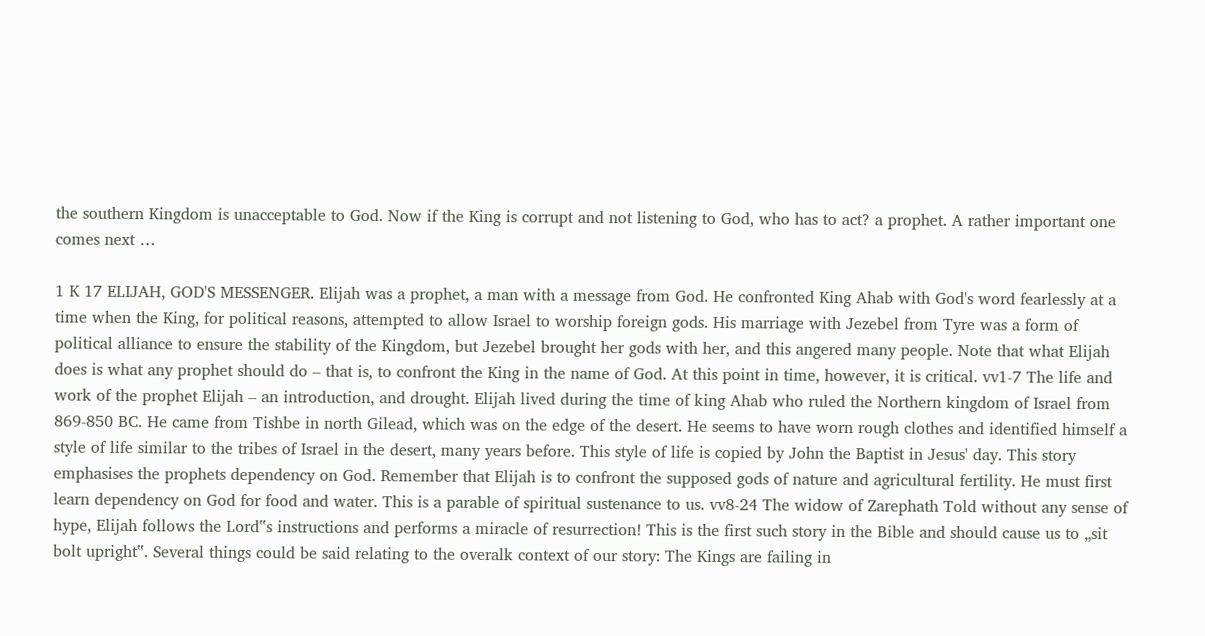the southern Kingdom is unacceptable to God. Now if the King is corrupt and not listening to God, who has to act? a prophet. A rather important one comes next …

1 K 17 ELIJAH, GOD'S MESSENGER. Elijah was a prophet, a man with a message from God. He confronted King Ahab with God's word fearlessly at a time when the King, for political reasons, attempted to allow Israel to worship foreign gods. His marriage with Jezebel from Tyre was a form of political alliance to ensure the stability of the Kingdom, but Jezebel brought her gods with her, and this angered many people. Note that what Elijah does is what any prophet should do – that is, to confront the King in the name of God. At this point in time, however, it is critical. vv1-7 The life and work of the prophet Elijah – an introduction, and drought. Elijah lived during the time of king Ahab who ruled the Northern kingdom of Israel from 869-850 BC. He came from Tishbe in north Gilead, which was on the edge of the desert. He seems to have worn rough clothes and identified himself a style of life similar to the tribes of Israel in the desert, many years before. This style of life is copied by John the Baptist in Jesus' day. This story emphasises the prophets dependency on God. Remember that Elijah is to confront the supposed gods of nature and agricultural fertility. He must first learn dependency on God for food and water. This is a parable of spiritual sustenance to us. vv8-24 The widow of Zarephath Told without any sense of hype, Elijah follows the Lord‟s instructions and performs a miracle of resurrection! This is the first such story in the Bible and should cause us to „sit bolt upright‟. Several things could be said relating to the overalk context of our story: The Kings are failing in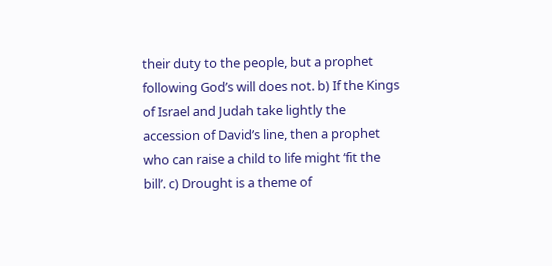their duty to the people, but a prophet following God’s will does not. b) If the Kings of Israel and Judah take lightly the accession of David’s line, then a prophet who can raise a child to life might ‘fit the bill’. c) Drought is a theme of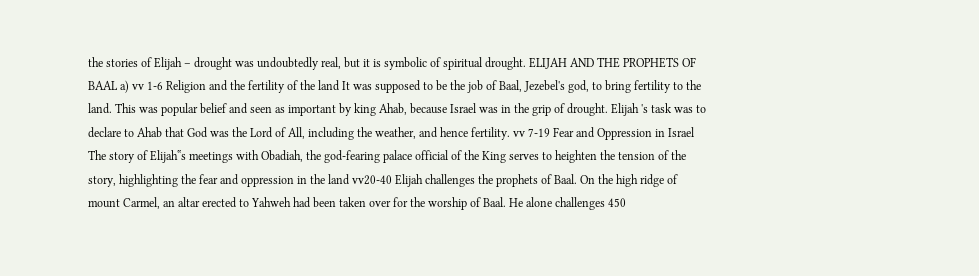the stories of Elijah – drought was undoubtedly real, but it is symbolic of spiritual drought. ELIJAH AND THE PROPHETS OF BAAL a) vv 1-6 Religion and the fertility of the land It was supposed to be the job of Baal, Jezebel's god, to bring fertility to the land. This was popular belief and seen as important by king Ahab, because Israel was in the grip of drought. Elijah 's task was to declare to Ahab that God was the Lord of All, including the weather, and hence fertility. vv 7-19 Fear and Oppression in Israel The story of Elijah‟s meetings with Obadiah, the god-fearing palace official of the King serves to heighten the tension of the story, highlighting the fear and oppression in the land vv20-40 Elijah challenges the prophets of Baal. On the high ridge of mount Carmel, an altar erected to Yahweh had been taken over for the worship of Baal. He alone challenges 450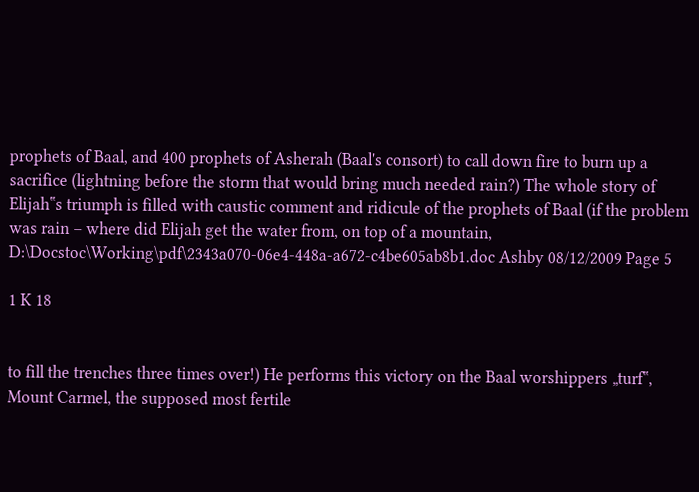prophets of Baal, and 400 prophets of Asherah (Baal's consort) to call down fire to burn up a sacrifice (lightning before the storm that would bring much needed rain?) The whole story of Elijah‟s triumph is filled with caustic comment and ridicule of the prophets of Baal (if the problem was rain – where did Elijah get the water from, on top of a mountain, D:\Docstoc\Working\pdf\2343a070-06e4-448a-a672-c4be605ab8b1.doc Ashby 08/12/2009 Page 5

1 K 18


to fill the trenches three times over!) He performs this victory on the Baal worshippers „turf‟, Mount Carmel, the supposed most fertile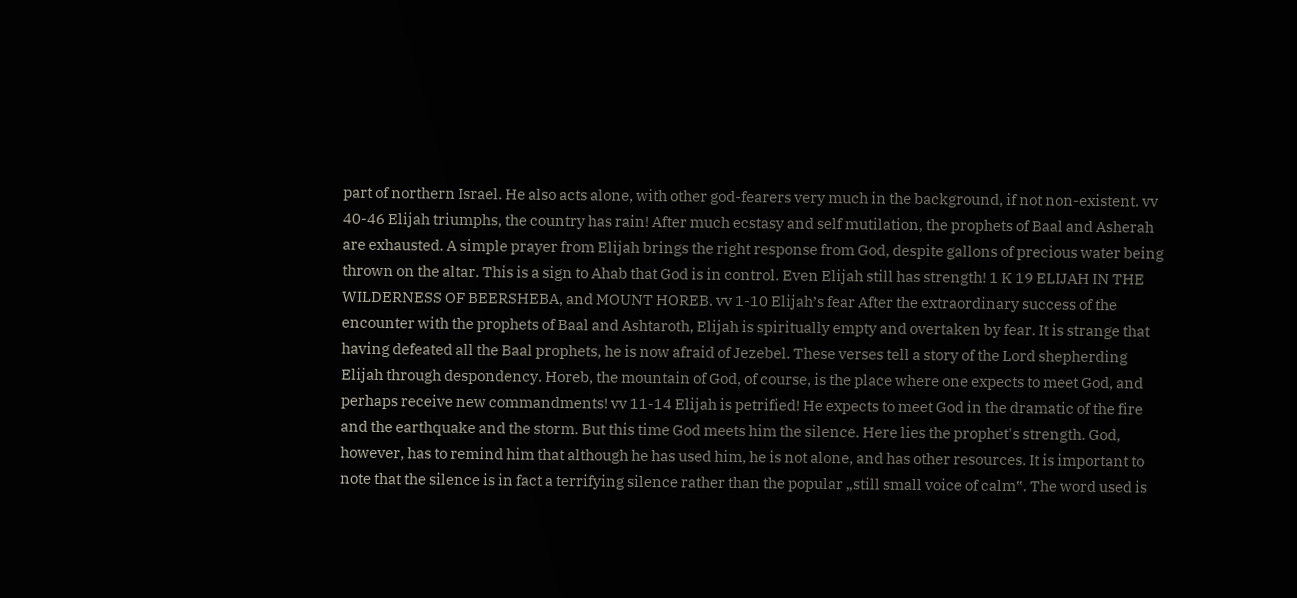part of northern Israel. He also acts alone, with other god-fearers very much in the background, if not non-existent. vv 40-46 Elijah triumphs, the country has rain! After much ecstasy and self mutilation, the prophets of Baal and Asherah are exhausted. A simple prayer from Elijah brings the right response from God, despite gallons of precious water being thrown on the altar. This is a sign to Ahab that God is in control. Even Elijah still has strength! 1 K 19 ELIJAH IN THE WILDERNESS OF BEERSHEBA, and MOUNT HOREB. vv 1-10 Elijah’s fear After the extraordinary success of the encounter with the prophets of Baal and Ashtaroth, Elijah is spiritually empty and overtaken by fear. It is strange that having defeated all the Baal prophets, he is now afraid of Jezebel. These verses tell a story of the Lord shepherding Elijah through despondency. Horeb, the mountain of God, of course, is the place where one expects to meet God, and perhaps receive new commandments! vv 11-14 Elijah is petrified! He expects to meet God in the dramatic of the fire and the earthquake and the storm. But this time God meets him the silence. Here lies the prophet's strength. God, however, has to remind him that although he has used him, he is not alone, and has other resources. It is important to note that the silence is in fact a terrifying silence rather than the popular „still small voice of calm‟. The word used is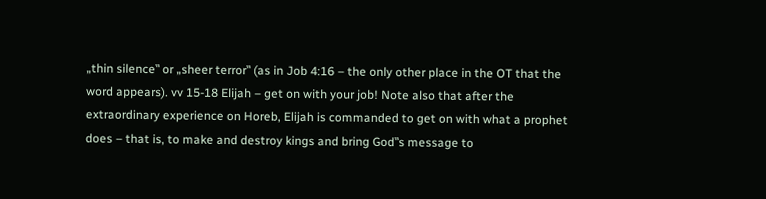„thin silence‟ or „sheer terror‟ (as in Job 4:16 – the only other place in the OT that the word appears). vv 15-18 Elijah – get on with your job! Note also that after the extraordinary experience on Horeb, Elijah is commanded to get on with what a prophet does – that is, to make and destroy kings and bring God‟s message to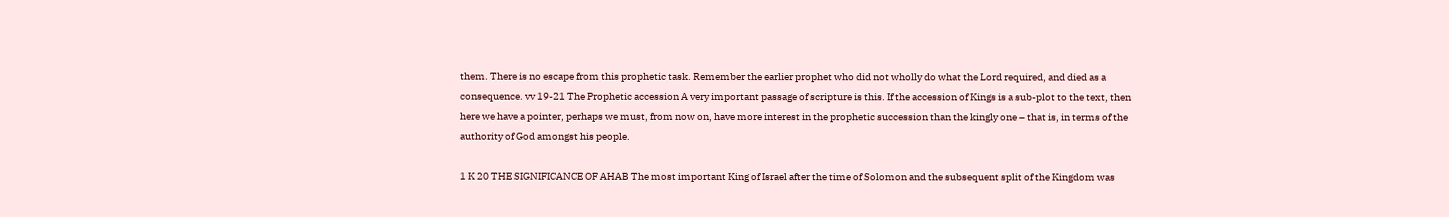them. There is no escape from this prophetic task. Remember the earlier prophet who did not wholly do what the Lord required, and died as a consequence. vv 19-21 The Prophetic accession A very important passage of scripture is this. If the accession of Kings is a sub-plot to the text, then here we have a pointer, perhaps we must, from now on, have more interest in the prophetic succession than the kingly one – that is, in terms of the authority of God amongst his people.

1 K 20 THE SIGNIFICANCE OF AHAB The most important King of Israel after the time of Solomon and the subsequent split of the Kingdom was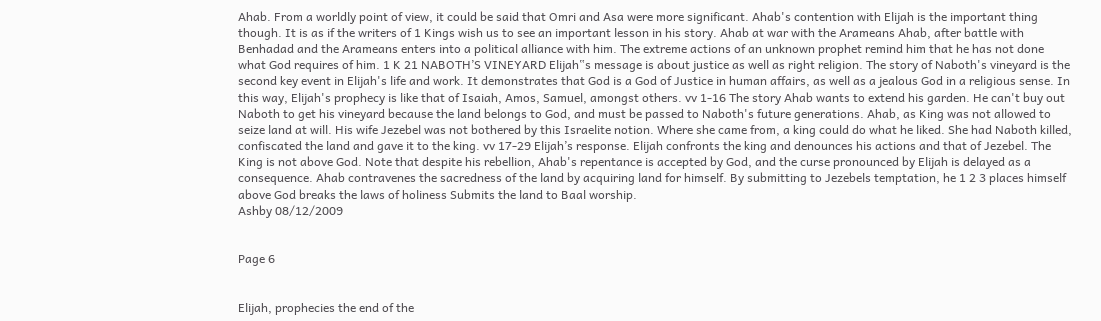Ahab. From a worldly point of view, it could be said that Omri and Asa were more significant. Ahab's contention with Elijah is the important thing though. It is as if the writers of 1 Kings wish us to see an important lesson in his story. Ahab at war with the Arameans Ahab, after battle with Benhadad and the Arameans enters into a political alliance with him. The extreme actions of an unknown prophet remind him that he has not done what God requires of him. 1 K 21 NABOTH’S VINEYARD Elijah‟s message is about justice as well as right religion. The story of Naboth's vineyard is the second key event in Elijah's life and work. It demonstrates that God is a God of Justice in human affairs, as well as a jealous God in a religious sense. In this way, Elijah's prophecy is like that of Isaiah, Amos, Samuel, amongst others. vv 1-16 The story Ahab wants to extend his garden. He can't buy out Naboth to get his vineyard because the land belongs to God, and must be passed to Naboth's future generations. Ahab, as King was not allowed to seize land at will. His wife Jezebel was not bothered by this Israelite notion. Where she came from, a king could do what he liked. She had Naboth killed, confiscated the land and gave it to the king. vv 17-29 Elijah’s response. Elijah confronts the king and denounces his actions and that of Jezebel. The King is not above God. Note that despite his rebellion, Ahab's repentance is accepted by God, and the curse pronounced by Elijah is delayed as a consequence. Ahab contravenes the sacredness of the land by acquiring land for himself. By submitting to Jezebels temptation, he 1 2 3 places himself above God breaks the laws of holiness Submits the land to Baal worship.
Ashby 08/12/2009


Page 6


Elijah, prophecies the end of the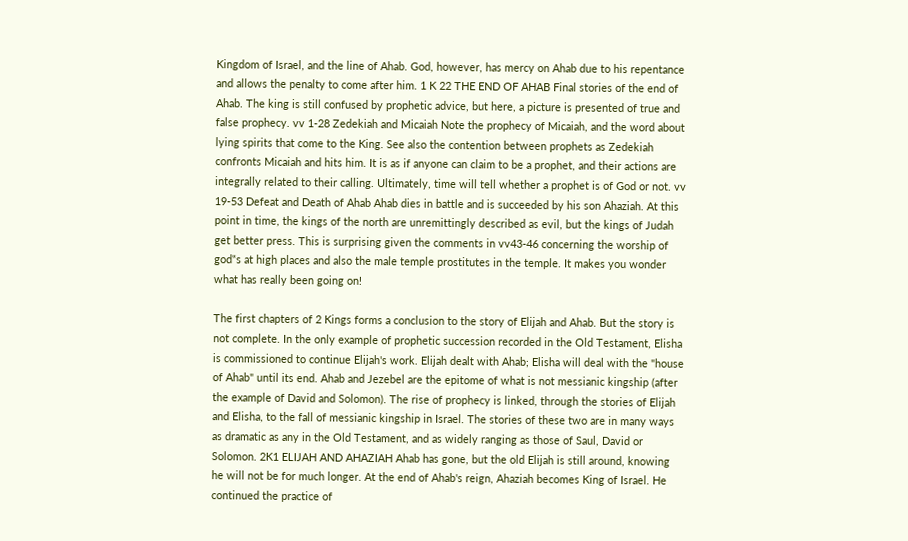Kingdom of Israel, and the line of Ahab. God, however, has mercy on Ahab due to his repentance and allows the penalty to come after him. 1 K 22 THE END OF AHAB Final stories of the end of Ahab. The king is still confused by prophetic advice, but here, a picture is presented of true and false prophecy. vv 1-28 Zedekiah and Micaiah Note the prophecy of Micaiah, and the word about lying spirits that come to the King. See also the contention between prophets as Zedekiah confronts Micaiah and hits him. It is as if anyone can claim to be a prophet, and their actions are integrally related to their calling. Ultimately, time will tell whether a prophet is of God or not. vv 19-53 Defeat and Death of Ahab Ahab dies in battle and is succeeded by his son Ahaziah. At this point in time, the kings of the north are unremittingly described as evil, but the kings of Judah get better press. This is surprising given the comments in vv43-46 concerning the worship of god‟s at high places and also the male temple prostitutes in the temple. It makes you wonder what has really been going on!

The first chapters of 2 Kings forms a conclusion to the story of Elijah and Ahab. But the story is not complete. In the only example of prophetic succession recorded in the Old Testament, Elisha is commissioned to continue Elijah's work. Elijah dealt with Ahab; Elisha will deal with the "house of Ahab" until its end. Ahab and Jezebel are the epitome of what is not messianic kingship (after the example of David and Solomon). The rise of prophecy is linked, through the stories of Elijah and Elisha, to the fall of messianic kingship in Israel. The stories of these two are in many ways as dramatic as any in the Old Testament, and as widely ranging as those of Saul, David or Solomon. 2K1 ELIJAH AND AHAZIAH Ahab has gone, but the old Elijah is still around, knowing he will not be for much longer. At the end of Ahab's reign, Ahaziah becomes King of Israel. He continued the practice of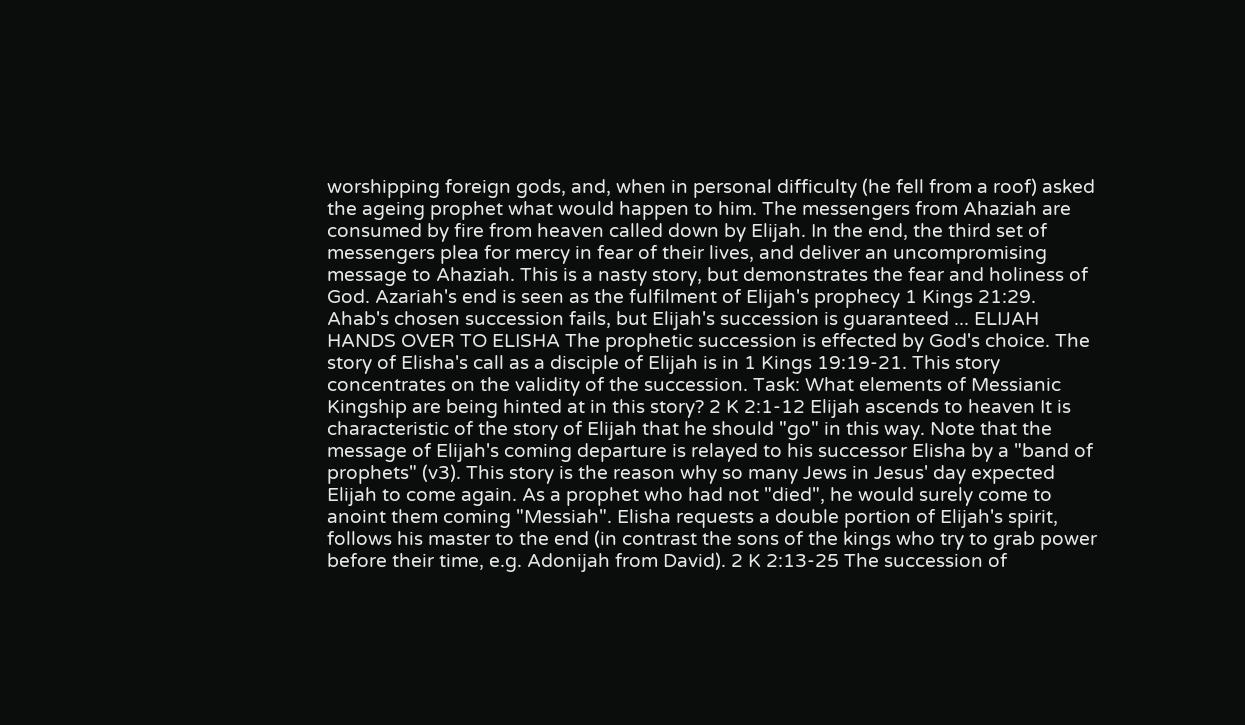worshipping foreign gods, and, when in personal difficulty (he fell from a roof) asked the ageing prophet what would happen to him. The messengers from Ahaziah are consumed by fire from heaven called down by Elijah. In the end, the third set of messengers plea for mercy in fear of their lives, and deliver an uncompromising message to Ahaziah. This is a nasty story, but demonstrates the fear and holiness of God. Azariah's end is seen as the fulfilment of Elijah's prophecy 1 Kings 21:29. Ahab's chosen succession fails, but Elijah's succession is guaranteed ... ELIJAH HANDS OVER TO ELISHA The prophetic succession is effected by God's choice. The story of Elisha's call as a disciple of Elijah is in 1 Kings 19:19-21. This story concentrates on the validity of the succession. Task: What elements of Messianic Kingship are being hinted at in this story? 2 K 2:1-12 Elijah ascends to heaven It is characteristic of the story of Elijah that he should "go" in this way. Note that the message of Elijah's coming departure is relayed to his successor Elisha by a "band of prophets" (v3). This story is the reason why so many Jews in Jesus' day expected Elijah to come again. As a prophet who had not "died", he would surely come to anoint them coming "Messiah". Elisha requests a double portion of Elijah's spirit, follows his master to the end (in contrast the sons of the kings who try to grab power before their time, e.g. Adonijah from David). 2 K 2:13-25 The succession of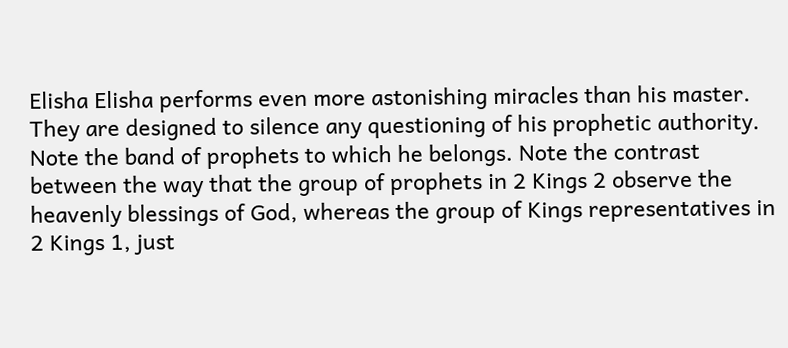Elisha Elisha performs even more astonishing miracles than his master. They are designed to silence any questioning of his prophetic authority. Note the band of prophets to which he belongs. Note the contrast between the way that the group of prophets in 2 Kings 2 observe the heavenly blessings of God, whereas the group of Kings representatives in 2 Kings 1, just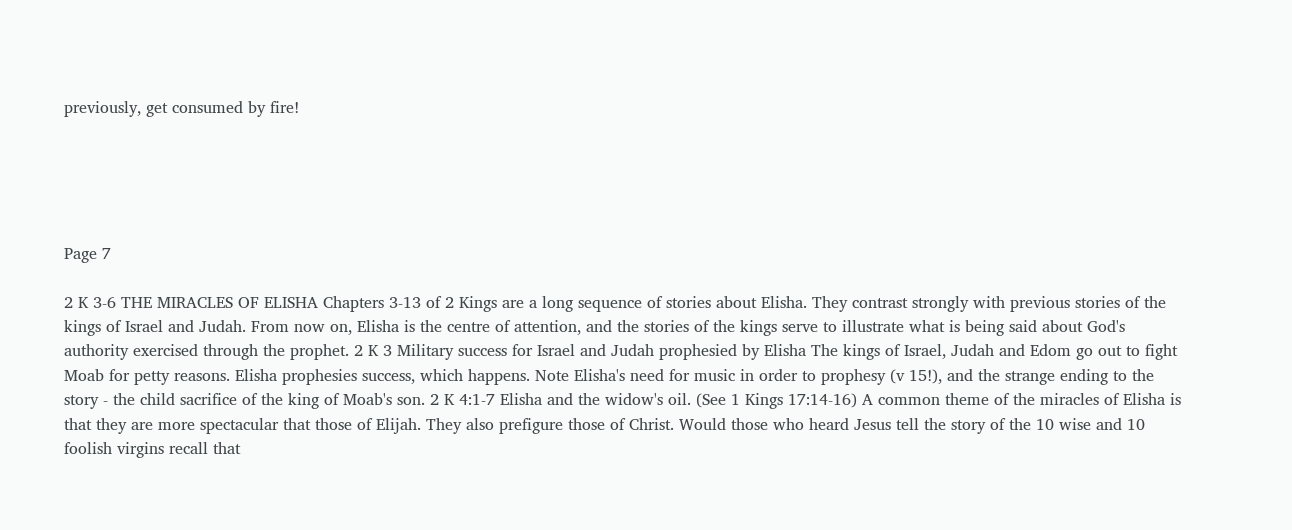previously, get consumed by fire!





Page 7

2 K 3-6 THE MIRACLES OF ELISHA Chapters 3-13 of 2 Kings are a long sequence of stories about Elisha. They contrast strongly with previous stories of the kings of Israel and Judah. From now on, Elisha is the centre of attention, and the stories of the kings serve to illustrate what is being said about God's authority exercised through the prophet. 2 K 3 Military success for Israel and Judah prophesied by Elisha The kings of Israel, Judah and Edom go out to fight Moab for petty reasons. Elisha prophesies success, which happens. Note Elisha's need for music in order to prophesy (v 15!), and the strange ending to the story - the child sacrifice of the king of Moab's son. 2 K 4:1-7 Elisha and the widow's oil. (See 1 Kings 17:14-16) A common theme of the miracles of Elisha is that they are more spectacular that those of Elijah. They also prefigure those of Christ. Would those who heard Jesus tell the story of the 10 wise and 10 foolish virgins recall that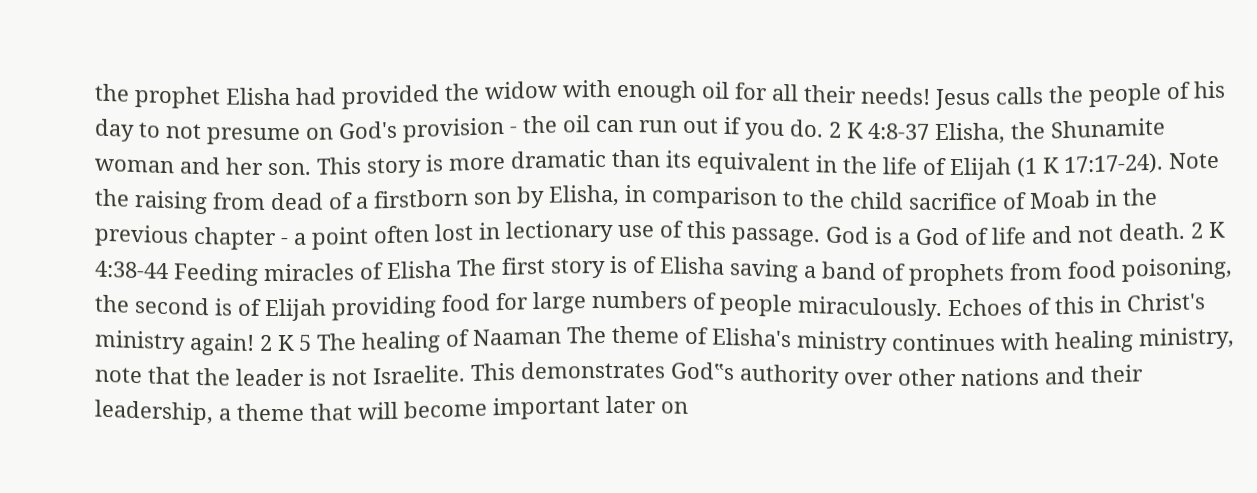the prophet Elisha had provided the widow with enough oil for all their needs! Jesus calls the people of his day to not presume on God's provision - the oil can run out if you do. 2 K 4:8-37 Elisha, the Shunamite woman and her son. This story is more dramatic than its equivalent in the life of Elijah (1 K 17:17-24). Note the raising from dead of a firstborn son by Elisha, in comparison to the child sacrifice of Moab in the previous chapter - a point often lost in lectionary use of this passage. God is a God of life and not death. 2 K 4:38-44 Feeding miracles of Elisha The first story is of Elisha saving a band of prophets from food poisoning, the second is of Elijah providing food for large numbers of people miraculously. Echoes of this in Christ's ministry again! 2 K 5 The healing of Naaman The theme of Elisha's ministry continues with healing ministry, note that the leader is not Israelite. This demonstrates God‟s authority over other nations and their leadership, a theme that will become important later on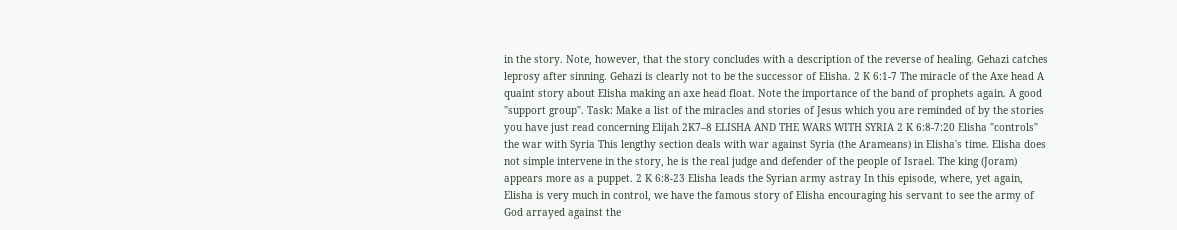in the story. Note, however, that the story concludes with a description of the reverse of healing. Gehazi catches leprosy after sinning. Gehazi is clearly not to be the successor of Elisha. 2 K 6:1-7 The miracle of the Axe head A quaint story about Elisha making an axe head float. Note the importance of the band of prophets again. A good "support group". Task: Make a list of the miracles and stories of Jesus which you are reminded of by the stories you have just read concerning Elijah 2K7–8 ELISHA AND THE WARS WITH SYRIA 2 K 6:8-7:20 Elisha "controls" the war with Syria This lengthy section deals with war against Syria (the Arameans) in Elisha's time. Elisha does not simple intervene in the story, he is the real judge and defender of the people of Israel. The king (Joram) appears more as a puppet. 2 K 6:8-23 Elisha leads the Syrian army astray In this episode, where, yet again, Elisha is very much in control, we have the famous story of Elisha encouraging his servant to see the army of God arrayed against the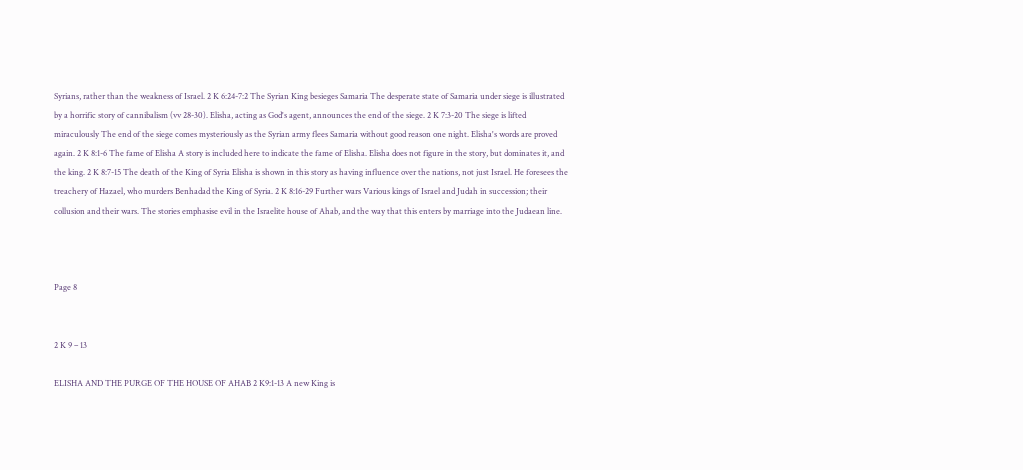Syrians, rather than the weakness of Israel. 2 K 6:24-7:2 The Syrian King besieges Samaria The desperate state of Samaria under siege is illustrated by a horrific story of cannibalism (vv 28-30). Elisha, acting as God's agent, announces the end of the siege. 2 K 7:3-20 The siege is lifted miraculously The end of the siege comes mysteriously as the Syrian army flees Samaria without good reason one night. Elisha's words are proved again. 2 K 8:1-6 The fame of Elisha A story is included here to indicate the fame of Elisha. Elisha does not figure in the story, but dominates it, and the king. 2 K 8:7-15 The death of the King of Syria Elisha is shown in this story as having influence over the nations, not just Israel. He foresees the treachery of Hazael, who murders Benhadad the King of Syria. 2 K 8:16-29 Further wars Various kings of Israel and Judah in succession; their collusion and their wars. The stories emphasise evil in the Israelite house of Ahab, and the way that this enters by marriage into the Judaean line.



Page 8


2 K 9 – 13

ELISHA AND THE PURGE OF THE HOUSE OF AHAB 2 K9:1-13 A new King is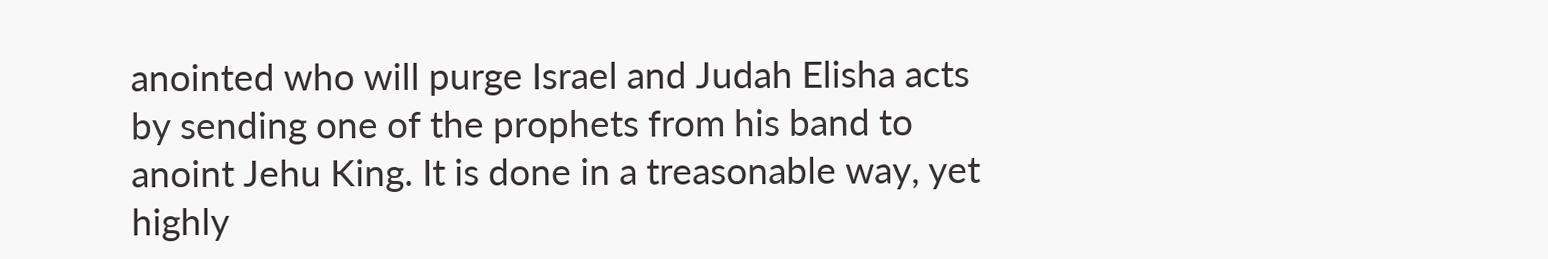anointed who will purge Israel and Judah Elisha acts by sending one of the prophets from his band to anoint Jehu King. It is done in a treasonable way, yet highly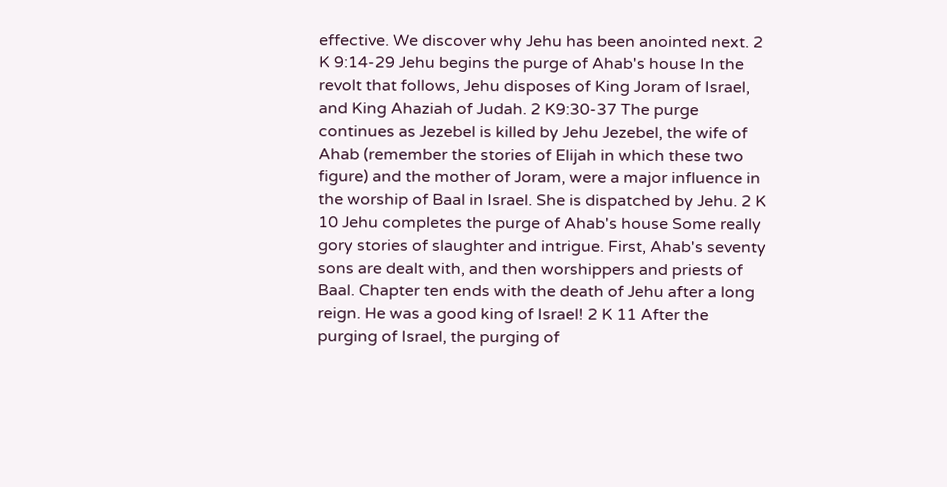effective. We discover why Jehu has been anointed next. 2 K 9:14-29 Jehu begins the purge of Ahab's house In the revolt that follows, Jehu disposes of King Joram of Israel, and King Ahaziah of Judah. 2 K9:30-37 The purge continues as Jezebel is killed by Jehu Jezebel, the wife of Ahab (remember the stories of Elijah in which these two figure) and the mother of Joram, were a major influence in the worship of Baal in Israel. She is dispatched by Jehu. 2 K 10 Jehu completes the purge of Ahab's house Some really gory stories of slaughter and intrigue. First, Ahab's seventy sons are dealt with, and then worshippers and priests of Baal. Chapter ten ends with the death of Jehu after a long reign. He was a good king of Israel! 2 K 11 After the purging of Israel, the purging of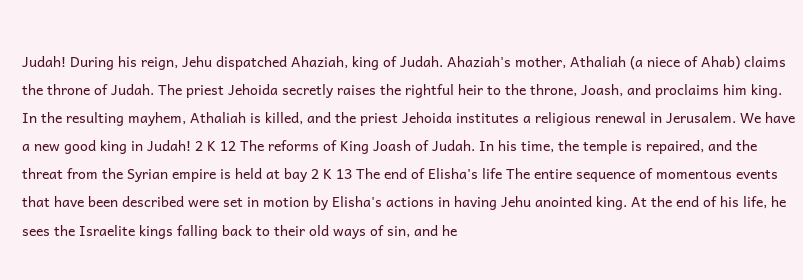Judah! During his reign, Jehu dispatched Ahaziah, king of Judah. Ahaziah's mother, Athaliah (a niece of Ahab) claims the throne of Judah. The priest Jehoida secretly raises the rightful heir to the throne, Joash, and proclaims him king. In the resulting mayhem, Athaliah is killed, and the priest Jehoida institutes a religious renewal in Jerusalem. We have a new good king in Judah! 2 K 12 The reforms of King Joash of Judah. In his time, the temple is repaired, and the threat from the Syrian empire is held at bay 2 K 13 The end of Elisha's life The entire sequence of momentous events that have been described were set in motion by Elisha's actions in having Jehu anointed king. At the end of his life, he sees the Israelite kings falling back to their old ways of sin, and he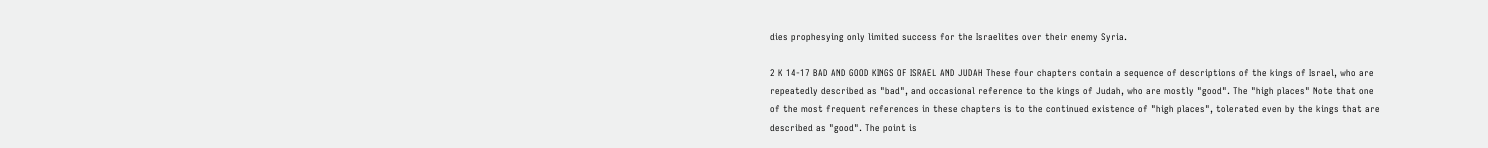dies prophesying only limited success for the Israelites over their enemy Syria.

2 K 14-17 BAD AND GOOD KINGS OF ISRAEL AND JUDAH These four chapters contain a sequence of descriptions of the kings of Israel, who are repeatedly described as "bad", and occasional reference to the kings of Judah, who are mostly "good". The "high places" Note that one of the most frequent references in these chapters is to the continued existence of "high places", tolerated even by the kings that are described as "good". The point is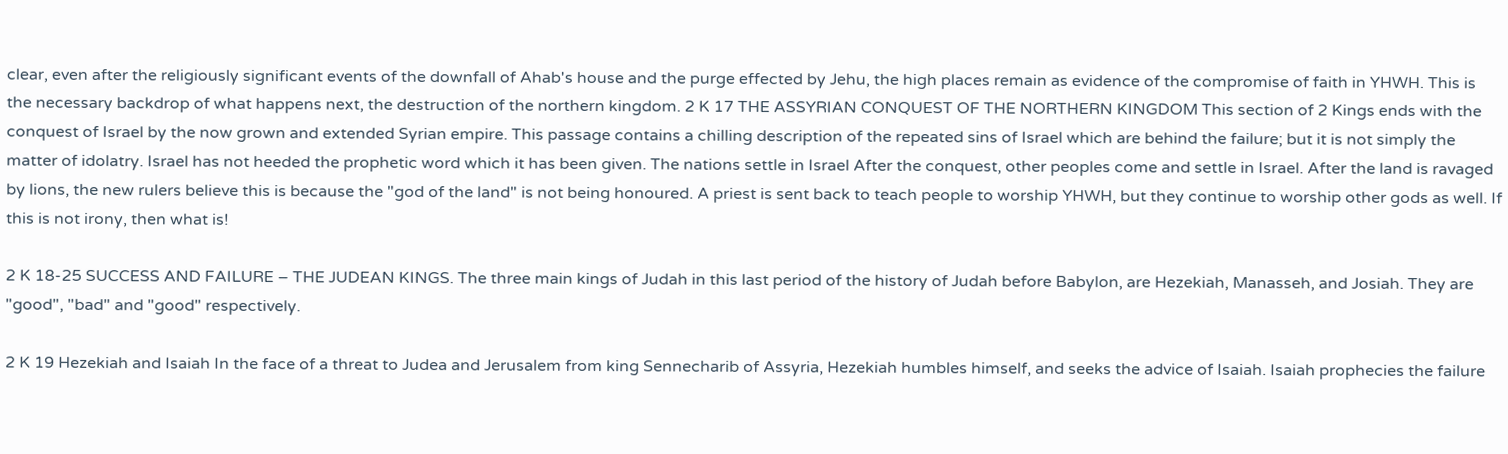clear, even after the religiously significant events of the downfall of Ahab's house and the purge effected by Jehu, the high places remain as evidence of the compromise of faith in YHWH. This is the necessary backdrop of what happens next, the destruction of the northern kingdom. 2 K 17 THE ASSYRIAN CONQUEST OF THE NORTHERN KINGDOM This section of 2 Kings ends with the conquest of Israel by the now grown and extended Syrian empire. This passage contains a chilling description of the repeated sins of Israel which are behind the failure; but it is not simply the matter of idolatry. Israel has not heeded the prophetic word which it has been given. The nations settle in Israel After the conquest, other peoples come and settle in Israel. After the land is ravaged by lions, the new rulers believe this is because the "god of the land" is not being honoured. A priest is sent back to teach people to worship YHWH, but they continue to worship other gods as well. If this is not irony, then what is!

2 K 18-25 SUCCESS AND FAILURE – THE JUDEAN KINGS. The three main kings of Judah in this last period of the history of Judah before Babylon, are Hezekiah, Manasseh, and Josiah. They are "good", "bad" and "good" respectively.

2 K 19 Hezekiah and Isaiah In the face of a threat to Judea and Jerusalem from king Sennecharib of Assyria, Hezekiah humbles himself, and seeks the advice of Isaiah. Isaiah prophecies the failure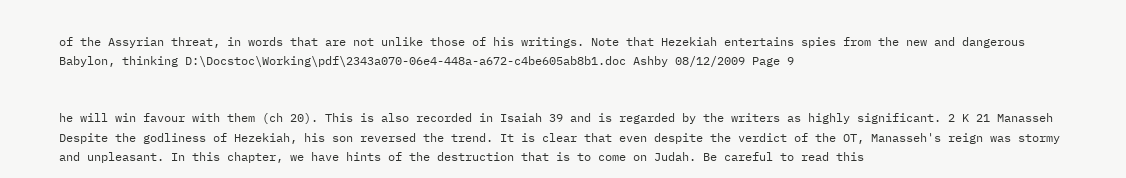of the Assyrian threat, in words that are not unlike those of his writings. Note that Hezekiah entertains spies from the new and dangerous Babylon, thinking D:\Docstoc\Working\pdf\2343a070-06e4-448a-a672-c4be605ab8b1.doc Ashby 08/12/2009 Page 9


he will win favour with them (ch 20). This is also recorded in Isaiah 39 and is regarded by the writers as highly significant. 2 K 21 Manasseh Despite the godliness of Hezekiah, his son reversed the trend. It is clear that even despite the verdict of the OT, Manasseh's reign was stormy and unpleasant. In this chapter, we have hints of the destruction that is to come on Judah. Be careful to read this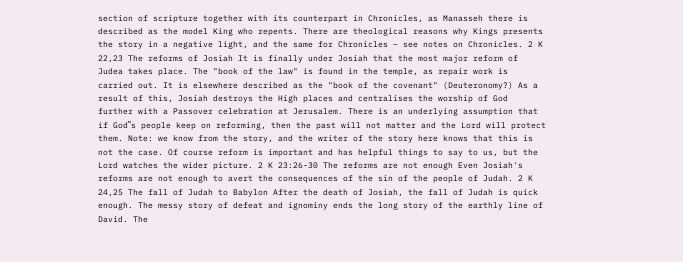section of scripture together with its counterpart in Chronicles, as Manasseh there is described as the model King who repents. There are theological reasons why Kings presents the story in a negative light, and the same for Chronicles – see notes on Chronicles. 2 K 22,23 The reforms of Josiah It is finally under Josiah that the most major reform of Judea takes place. The "book of the law" is found in the temple, as repair work is carried out. It is elsewhere described as the "book of the covenant" (Deuteronomy?) As a result of this, Josiah destroys the High places and centralises the worship of God further with a Passover celebration at Jerusalem. There is an underlying assumption that if God‟s people keep on reforming, then the past will not matter and the Lord will protect them. Note: we know from the story, and the writer of the story here knows that this is not the case. Of course reform is important and has helpful things to say to us, but the Lord watches the wider picture. 2 K 23:26-30 The reforms are not enough Even Josiah's reforms are not enough to avert the consequences of the sin of the people of Judah. 2 K 24,25 The fall of Judah to Babylon After the death of Josiah, the fall of Judah is quick enough. The messy story of defeat and ignominy ends the long story of the earthly line of David. The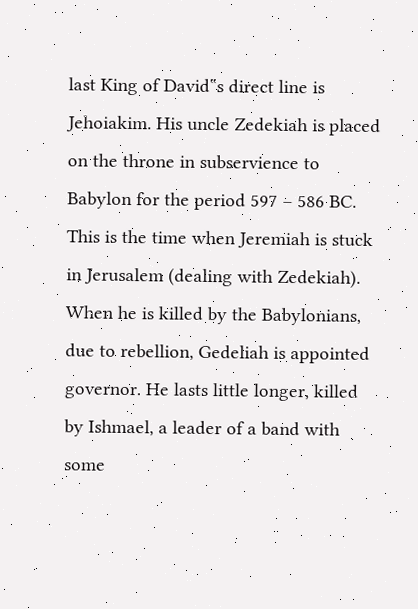last King of David‟s direct line is Jehoiakim. His uncle Zedekiah is placed on the throne in subservience to Babylon for the period 597 – 586 BC. This is the time when Jeremiah is stuck in Jerusalem (dealing with Zedekiah). When he is killed by the Babylonians, due to rebellion, Gedeliah is appointed governor. He lasts little longer, killed by Ishmael, a leader of a band with some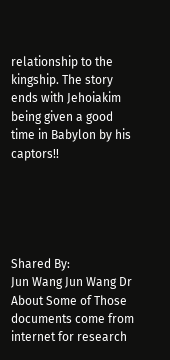relationship to the kingship. The story ends with Jehoiakim being given a good time in Babylon by his captors!!





Shared By:
Jun Wang Jun Wang Dr
About Some of Those documents come from internet for research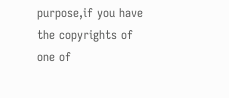purpose,if you have the copyrights of one of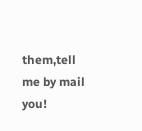them,tell me by mail you!